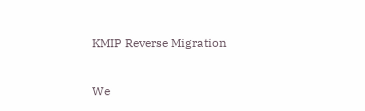KMIP Reverse Migration

We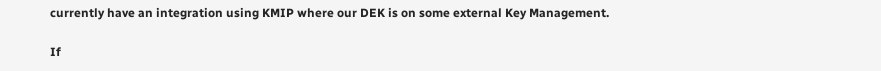currently have an integration using KMIP where our DEK is on some external Key Management.

If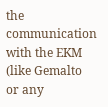the communication with the EKM (like Gemalto or any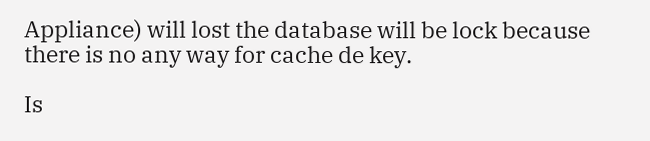Appliance) will lost the database will be lock because there is no any way for cache de key.

Is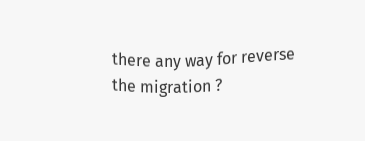there any way for reverse the migration ?